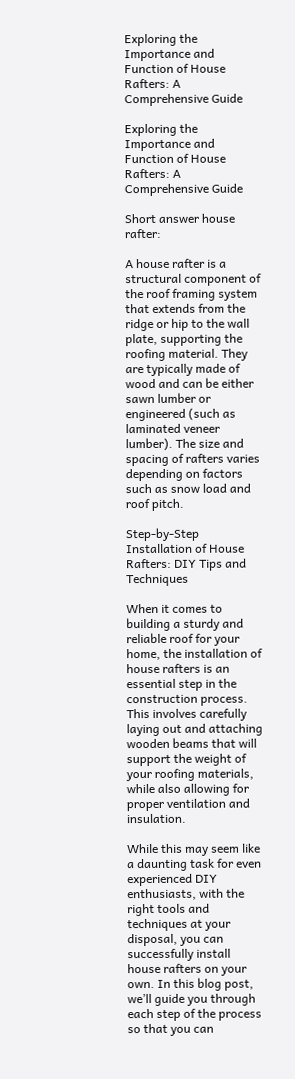Exploring the Importance and Function of House Rafters: A Comprehensive Guide

Exploring the Importance and Function of House Rafters: A Comprehensive Guide

Short answer house rafter:

A house rafter is a structural component of the roof framing system that extends from the ridge or hip to the wall plate, supporting the roofing material. They are typically made of wood and can be either sawn lumber or engineered (such as laminated veneer lumber). The size and spacing of rafters varies depending on factors such as snow load and roof pitch.

Step-by-Step Installation of House Rafters: DIY Tips and Techniques

When it comes to building a sturdy and reliable roof for your home, the installation of house rafters is an essential step in the construction process. This involves carefully laying out and attaching wooden beams that will support the weight of your roofing materials, while also allowing for proper ventilation and insulation.

While this may seem like a daunting task for even experienced DIY enthusiasts, with the right tools and techniques at your disposal, you can successfully install house rafters on your own. In this blog post, we’ll guide you through each step of the process so that you can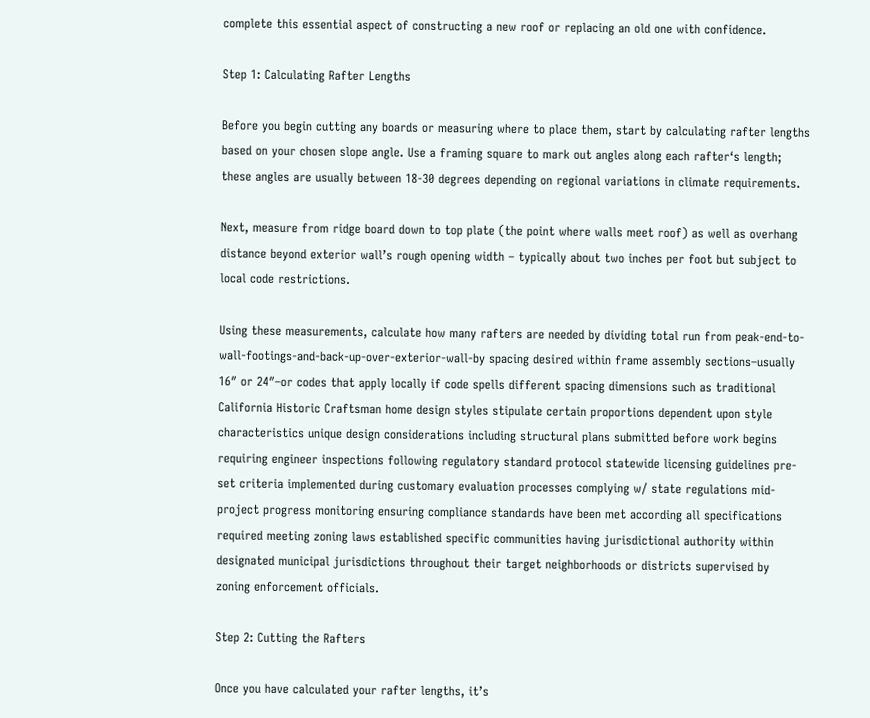complete this essential aspect of constructing a new roof or replacing an old one with confidence.

Step 1: Calculating Rafter Lengths

Before you begin cutting any boards or measuring where to place them, start by calculating rafter lengths based on your chosen slope angle. Use a framing square to mark out angles along each rafter‘s length; these angles are usually between 18-30 degrees depending on regional variations in climate requirements.

Next, measure from ridge board down to top plate (the point where walls meet roof) as well as overhang distance beyond exterior wall’s rough opening width – typically about two inches per foot but subject to local code restrictions.

Using these measurements, calculate how many rafters are needed by dividing total run from peak-end-to-wall-footings-and-back-up-over-exterior-wall-by spacing desired within frame assembly sections–usually 16″ or 24″–or codes that apply locally if code spells different spacing dimensions such as traditional California Historic Craftsman home design styles stipulate certain proportions dependent upon style characteristics unique design considerations including structural plans submitted before work begins requiring engineer inspections following regulatory standard protocol statewide licensing guidelines pre-set criteria implemented during customary evaluation processes complying w/ state regulations mid-project progress monitoring ensuring compliance standards have been met according all specifications required meeting zoning laws established specific communities having jurisdictional authority within designated municipal jurisdictions throughout their target neighborhoods or districts supervised by zoning enforcement officials.

Step 2: Cutting the Rafters

Once you have calculated your rafter lengths, it’s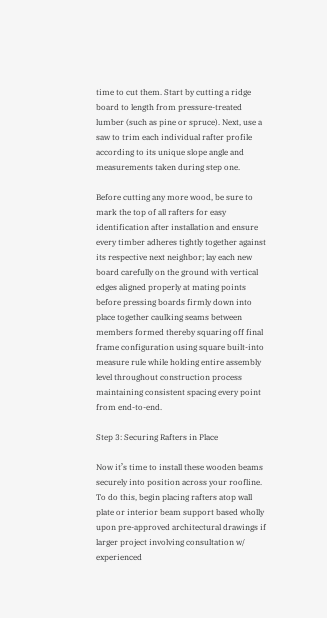time to cut them. Start by cutting a ridge board to length from pressure-treated lumber (such as pine or spruce). Next, use a saw to trim each individual rafter profile according to its unique slope angle and measurements taken during step one.

Before cutting any more wood, be sure to mark the top of all rafters for easy identification after installation and ensure every timber adheres tightly together against its respective next neighbor; lay each new board carefully on the ground with vertical edges aligned properly at mating points before pressing boards firmly down into place together caulking seams between members formed thereby squaring off final frame configuration using square built-into measure rule while holding entire assembly level throughout construction process maintaining consistent spacing every point from end-to-end.

Step 3: Securing Rafters in Place

Now it’s time to install these wooden beams securely into position across your roofline. To do this, begin placing rafters atop wall plate or interior beam support based wholly upon pre-approved architectural drawings if larger project involving consultation w/ experienced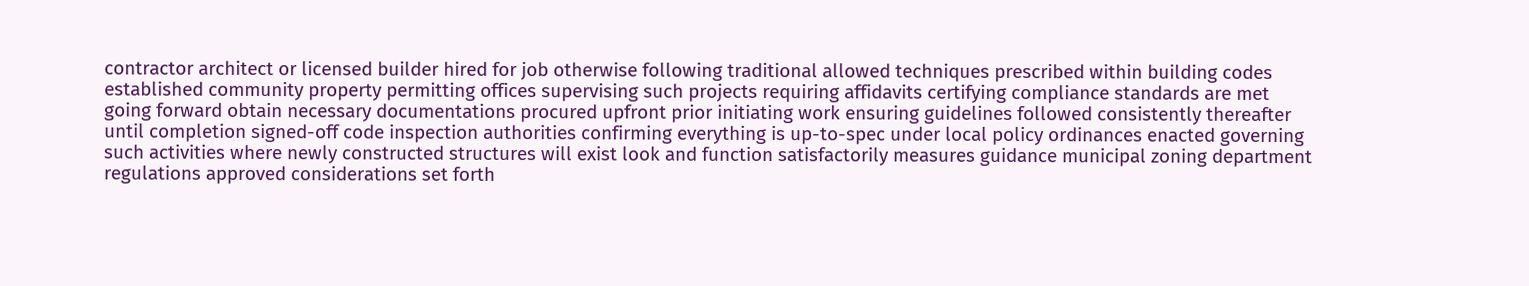contractor architect or licensed builder hired for job otherwise following traditional allowed techniques prescribed within building codes established community property permitting offices supervising such projects requiring affidavits certifying compliance standards are met going forward obtain necessary documentations procured upfront prior initiating work ensuring guidelines followed consistently thereafter until completion signed-off code inspection authorities confirming everything is up-to-spec under local policy ordinances enacted governing such activities where newly constructed structures will exist look and function satisfactorily measures guidance municipal zoning department regulations approved considerations set forth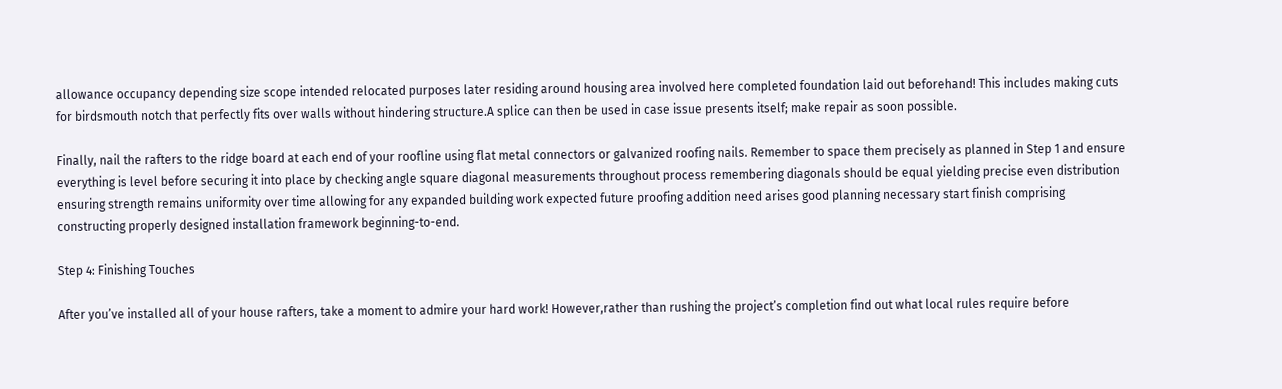allowance occupancy depending size scope intended relocated purposes later residing around housing area involved here completed foundation laid out beforehand! This includes making cuts for birdsmouth notch that perfectly fits over walls without hindering structure.A splice can then be used in case issue presents itself; make repair as soon possible.

Finally, nail the rafters to the ridge board at each end of your roofline using flat metal connectors or galvanized roofing nails. Remember to space them precisely as planned in Step 1 and ensure everything is level before securing it into place by checking angle square diagonal measurements throughout process remembering diagonals should be equal yielding precise even distribution ensuring strength remains uniformity over time allowing for any expanded building work expected future proofing addition need arises good planning necessary start finish comprising constructing properly designed installation framework beginning-to-end.

Step 4: Finishing Touches

After you’ve installed all of your house rafters, take a moment to admire your hard work! However,rather than rushing the project’s completion find out what local rules require before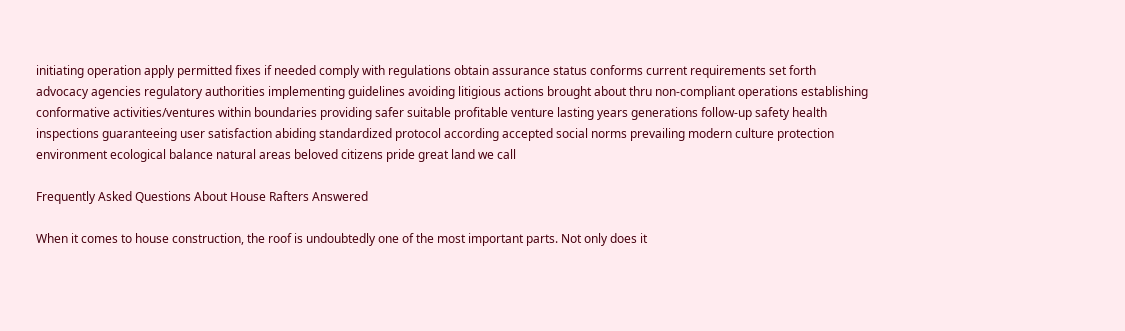initiating operation apply permitted fixes if needed comply with regulations obtain assurance status conforms current requirements set forth advocacy agencies regulatory authorities implementing guidelines avoiding litigious actions brought about thru non-compliant operations establishing conformative activities/ventures within boundaries providing safer suitable profitable venture lasting years generations follow-up safety health inspections guaranteeing user satisfaction abiding standardized protocol according accepted social norms prevailing modern culture protection environment ecological balance natural areas beloved citizens pride great land we call

Frequently Asked Questions About House Rafters Answered

When it comes to house construction, the roof is undoubtedly one of the most important parts. Not only does it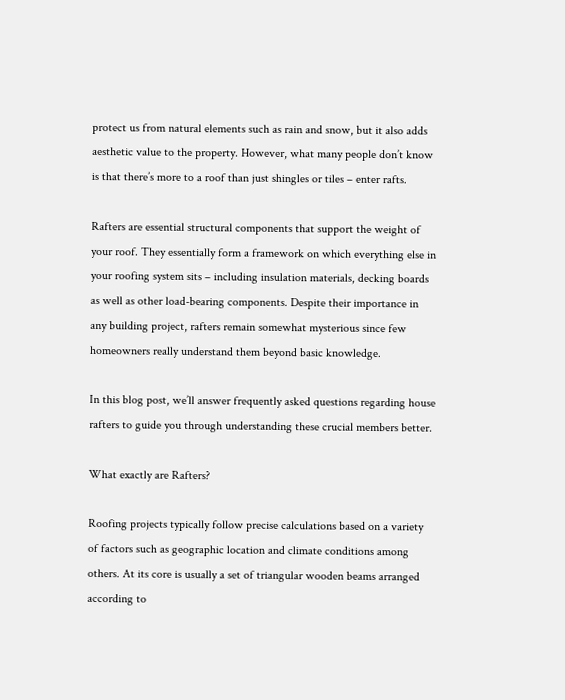protect us from natural elements such as rain and snow, but it also adds aesthetic value to the property. However, what many people don’t know is that there’s more to a roof than just shingles or tiles – enter rafts.

Rafters are essential structural components that support the weight of your roof. They essentially form a framework on which everything else in your roofing system sits – including insulation materials, decking boards as well as other load-bearing components. Despite their importance in any building project, rafters remain somewhat mysterious since few homeowners really understand them beyond basic knowledge.

In this blog post, we’ll answer frequently asked questions regarding house rafters to guide you through understanding these crucial members better.

What exactly are Rafters?

Roofing projects typically follow precise calculations based on a variety of factors such as geographic location and climate conditions among others. At its core is usually a set of triangular wooden beams arranged according to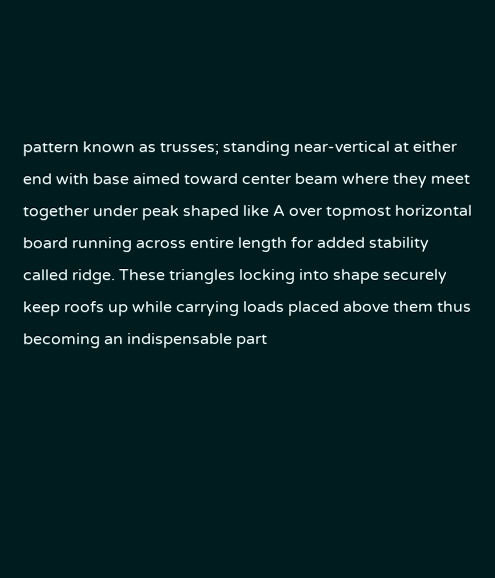pattern known as trusses; standing near-vertical at either end with base aimed toward center beam where they meet together under peak shaped like A over topmost horizontal board running across entire length for added stability called ridge. These triangles locking into shape securely keep roofs up while carrying loads placed above them thus becoming an indispensable part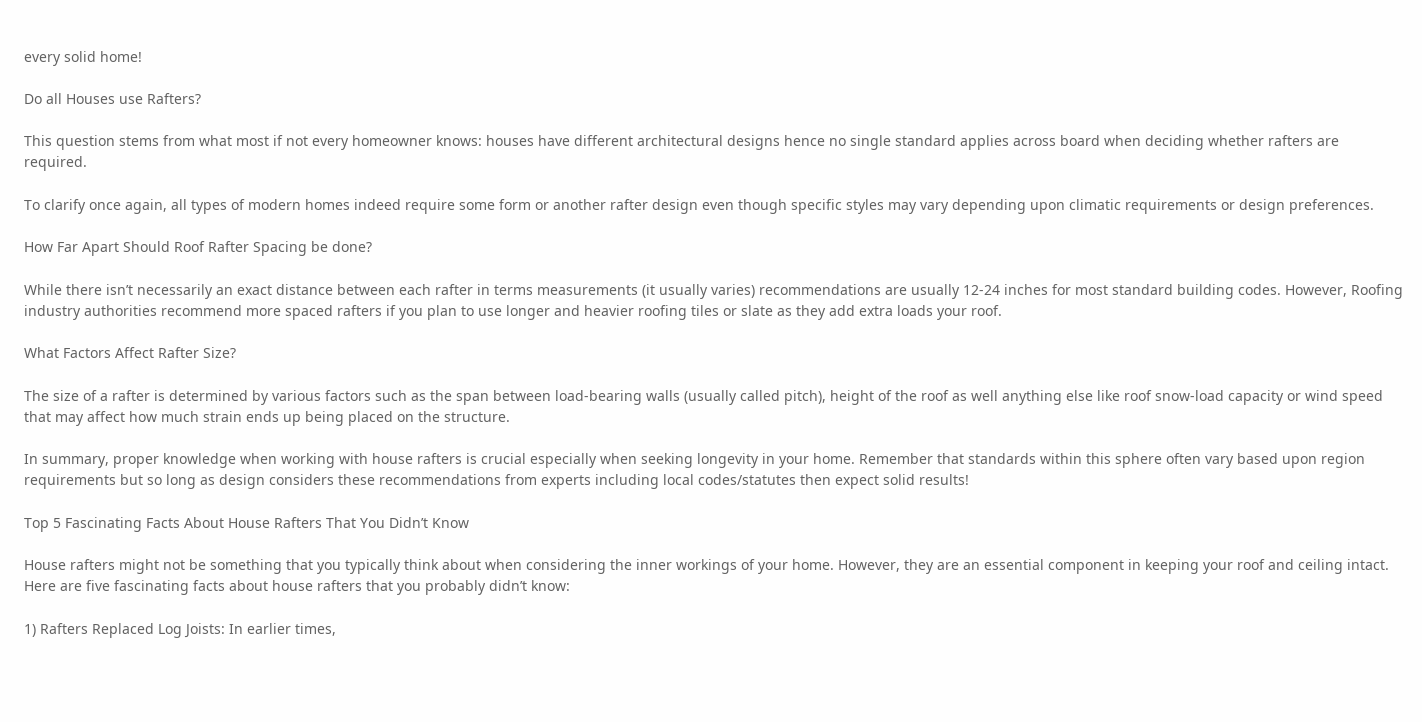every solid home!

Do all Houses use Rafters?

This question stems from what most if not every homeowner knows: houses have different architectural designs hence no single standard applies across board when deciding whether rafters are required.

To clarify once again, all types of modern homes indeed require some form or another rafter design even though specific styles may vary depending upon climatic requirements or design preferences.

How Far Apart Should Roof Rafter Spacing be done?

While there isn’t necessarily an exact distance between each rafter in terms measurements (it usually varies) recommendations are usually 12-24 inches for most standard building codes. However, Roofing industry authorities recommend more spaced rafters if you plan to use longer and heavier roofing tiles or slate as they add extra loads your roof.

What Factors Affect Rafter Size?

The size of a rafter is determined by various factors such as the span between load-bearing walls (usually called pitch), height of the roof as well anything else like roof snow-load capacity or wind speed that may affect how much strain ends up being placed on the structure.

In summary, proper knowledge when working with house rafters is crucial especially when seeking longevity in your home. Remember that standards within this sphere often vary based upon region requirements but so long as design considers these recommendations from experts including local codes/statutes then expect solid results!

Top 5 Fascinating Facts About House Rafters That You Didn’t Know

House rafters might not be something that you typically think about when considering the inner workings of your home. However, they are an essential component in keeping your roof and ceiling intact. Here are five fascinating facts about house rafters that you probably didn’t know:

1) Rafters Replaced Log Joists: In earlier times,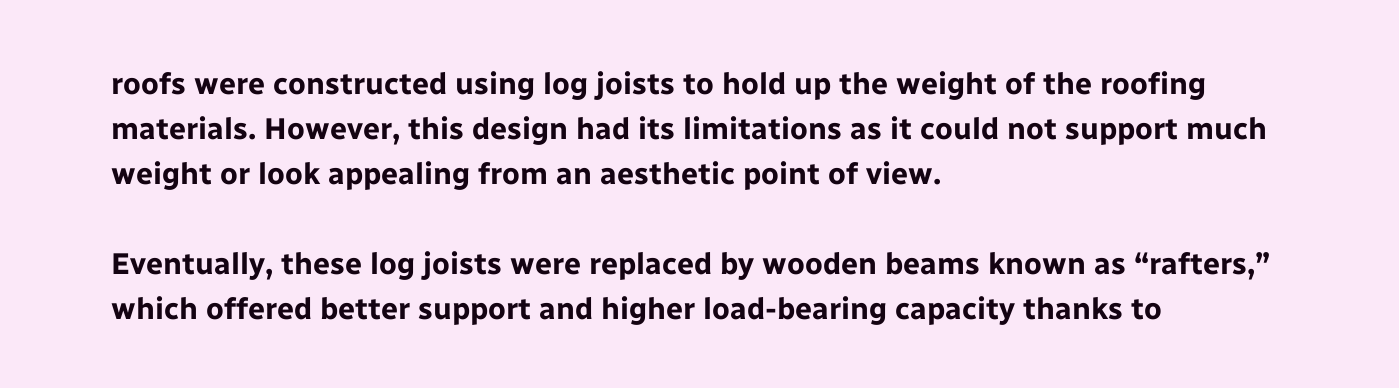roofs were constructed using log joists to hold up the weight of the roofing materials. However, this design had its limitations as it could not support much weight or look appealing from an aesthetic point of view.

Eventually, these log joists were replaced by wooden beams known as “rafters,” which offered better support and higher load-bearing capacity thanks to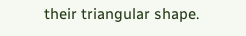their triangular shape.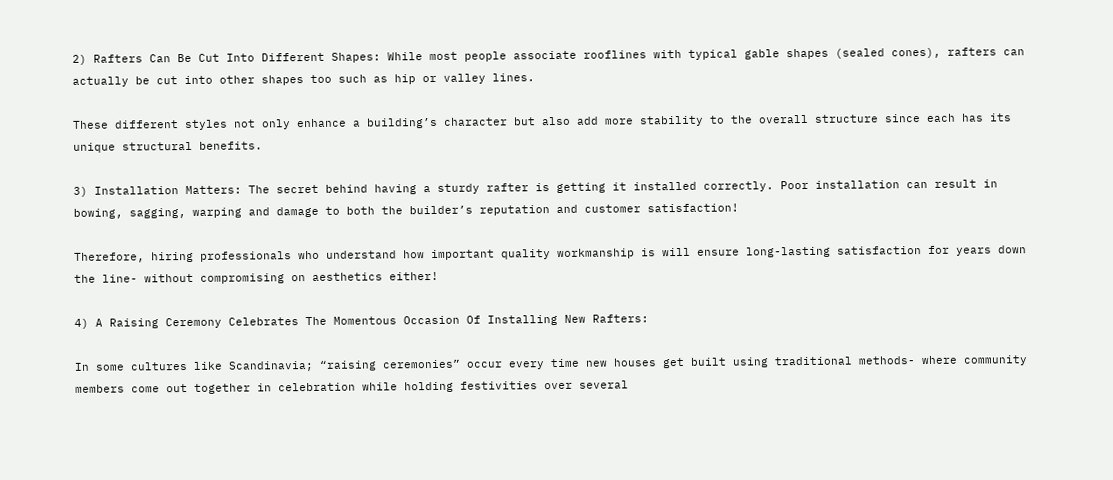2) Rafters Can Be Cut Into Different Shapes: While most people associate rooflines with typical gable shapes (sealed cones), rafters can actually be cut into other shapes too such as hip or valley lines.

These different styles not only enhance a building’s character but also add more stability to the overall structure since each has its unique structural benefits.

3) Installation Matters: The secret behind having a sturdy rafter is getting it installed correctly. Poor installation can result in bowing, sagging, warping and damage to both the builder’s reputation and customer satisfaction!

Therefore, hiring professionals who understand how important quality workmanship is will ensure long-lasting satisfaction for years down the line- without compromising on aesthetics either!

4) A Raising Ceremony Celebrates The Momentous Occasion Of Installing New Rafters:

In some cultures like Scandinavia; “raising ceremonies” occur every time new houses get built using traditional methods- where community members come out together in celebration while holding festivities over several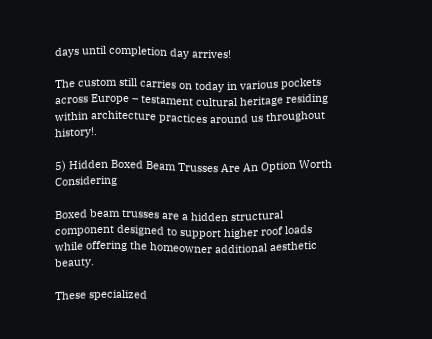days until completion day arrives!

The custom still carries on today in various pockets across Europe – testament cultural heritage residing within architecture practices around us throughout history!.

5) Hidden Boxed Beam Trusses Are An Option Worth Considering

Boxed beam trusses are a hidden structural component designed to support higher roof loads while offering the homeowner additional aesthetic beauty.

These specialized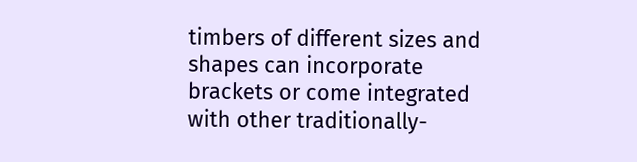timbers of different sizes and shapes can incorporate brackets or come integrated with other traditionally-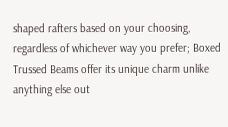shaped rafters based on your choosing, regardless of whichever way you prefer; Boxed Trussed Beams offer its unique charm unlike anything else out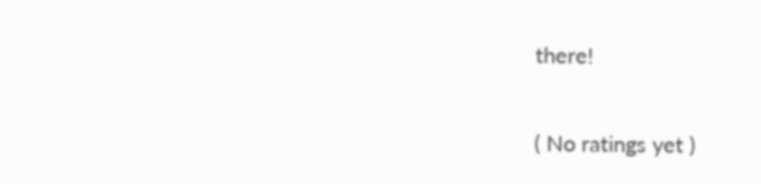there!

( No ratings yet )